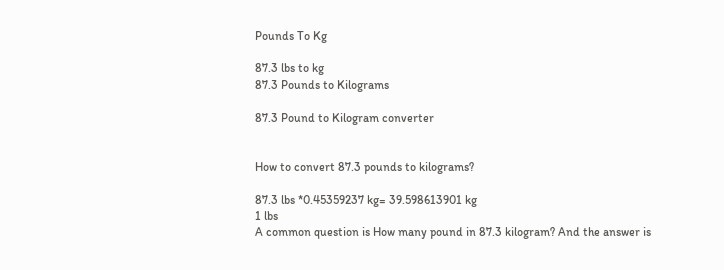Pounds To Kg

87.3 lbs to kg
87.3 Pounds to Kilograms

87.3 Pound to Kilogram converter


How to convert 87.3 pounds to kilograms?

87.3 lbs *0.45359237 kg= 39.598613901 kg
1 lbs
A common question is How many pound in 87.3 kilogram? And the answer is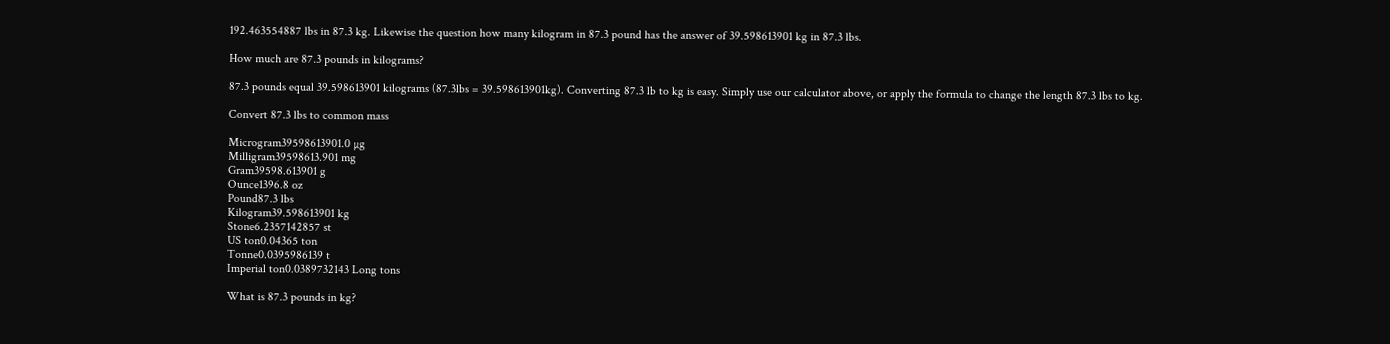192.463554887 lbs in 87.3 kg. Likewise the question how many kilogram in 87.3 pound has the answer of 39.598613901 kg in 87.3 lbs.

How much are 87.3 pounds in kilograms?

87.3 pounds equal 39.598613901 kilograms (87.3lbs = 39.598613901kg). Converting 87.3 lb to kg is easy. Simply use our calculator above, or apply the formula to change the length 87.3 lbs to kg.

Convert 87.3 lbs to common mass

Microgram39598613901.0 µg
Milligram39598613.901 mg
Gram39598.613901 g
Ounce1396.8 oz
Pound87.3 lbs
Kilogram39.598613901 kg
Stone6.2357142857 st
US ton0.04365 ton
Tonne0.0395986139 t
Imperial ton0.0389732143 Long tons

What is 87.3 pounds in kg?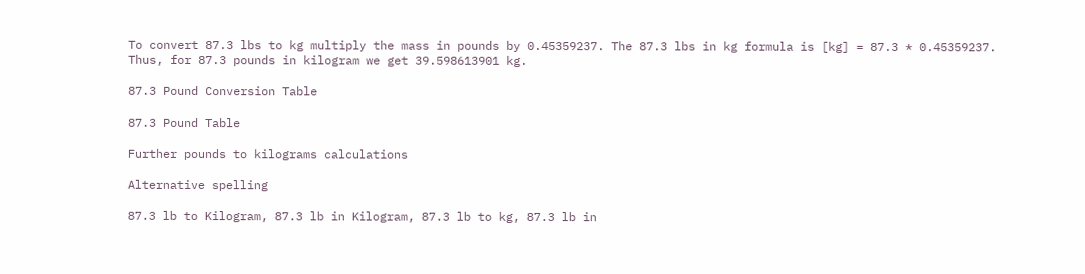To convert 87.3 lbs to kg multiply the mass in pounds by 0.45359237. The 87.3 lbs in kg formula is [kg] = 87.3 * 0.45359237. Thus, for 87.3 pounds in kilogram we get 39.598613901 kg.

87.3 Pound Conversion Table

87.3 Pound Table

Further pounds to kilograms calculations

Alternative spelling

87.3 lb to Kilogram, 87.3 lb in Kilogram, 87.3 lb to kg, 87.3 lb in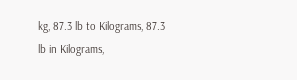kg, 87.3 lb to Kilograms, 87.3 lb in Kilograms,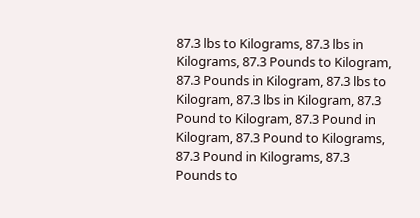87.3 lbs to Kilograms, 87.3 lbs in Kilograms, 87.3 Pounds to Kilogram, 87.3 Pounds in Kilogram, 87.3 lbs to Kilogram, 87.3 lbs in Kilogram, 87.3 Pound to Kilogram, 87.3 Pound in Kilogram, 87.3 Pound to Kilograms, 87.3 Pound in Kilograms, 87.3 Pounds to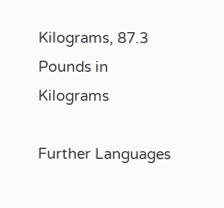Kilograms, 87.3 Pounds in Kilograms

Further Languages